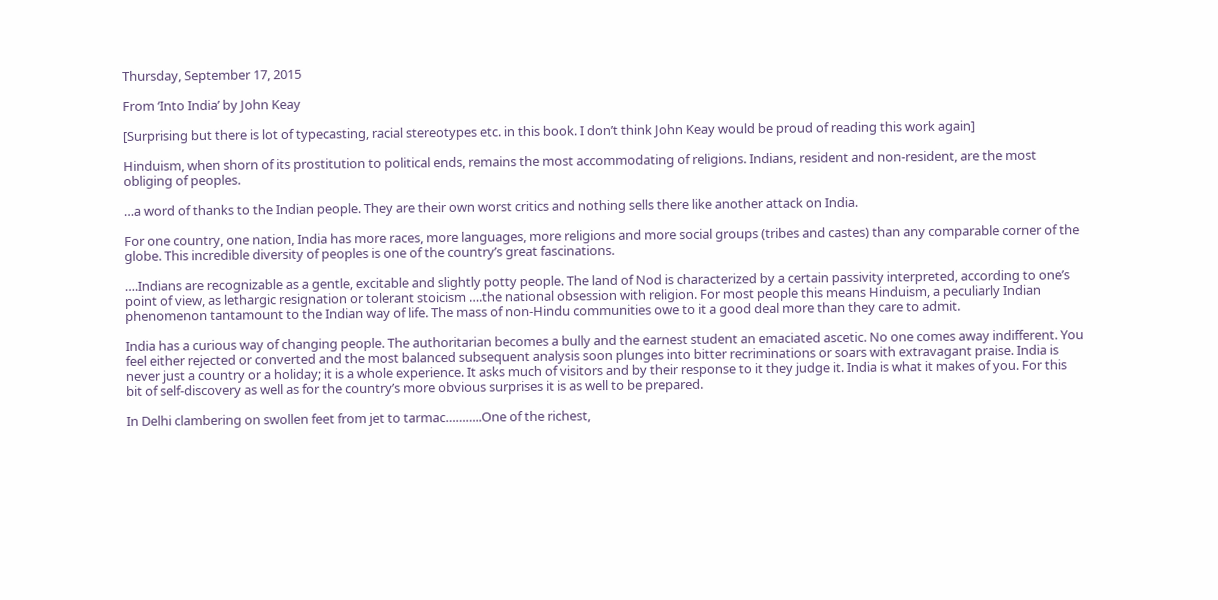Thursday, September 17, 2015

From ‘Into India’ by John Keay

[Surprising but there is lot of typecasting, racial stereotypes etc. in this book. I don’t think John Keay would be proud of reading this work again]

Hinduism, when shorn of its prostitution to political ends, remains the most accommodating of religions. Indians, resident and non-resident, are the most obliging of peoples.

…a word of thanks to the Indian people. They are their own worst critics and nothing sells there like another attack on India.

For one country, one nation, India has more races, more languages, more religions and more social groups (tribes and castes) than any comparable corner of the globe. This incredible diversity of peoples is one of the country’s great fascinations.

….Indians are recognizable as a gentle, excitable and slightly potty people. The land of Nod is characterized by a certain passivity interpreted, according to one’s point of view, as lethargic resignation or tolerant stoicism ….the national obsession with religion. For most people this means Hinduism, a peculiarly Indian phenomenon tantamount to the Indian way of life. The mass of non-Hindu communities owe to it a good deal more than they care to admit.

India has a curious way of changing people. The authoritarian becomes a bully and the earnest student an emaciated ascetic. No one comes away indifferent. You feel either rejected or converted and the most balanced subsequent analysis soon plunges into bitter recriminations or soars with extravagant praise. India is never just a country or a holiday; it is a whole experience. It asks much of visitors and by their response to it they judge it. India is what it makes of you. For this bit of self-discovery as well as for the country’s more obvious surprises it is as well to be prepared.

In Delhi clambering on swollen feet from jet to tarmac………..One of the richest,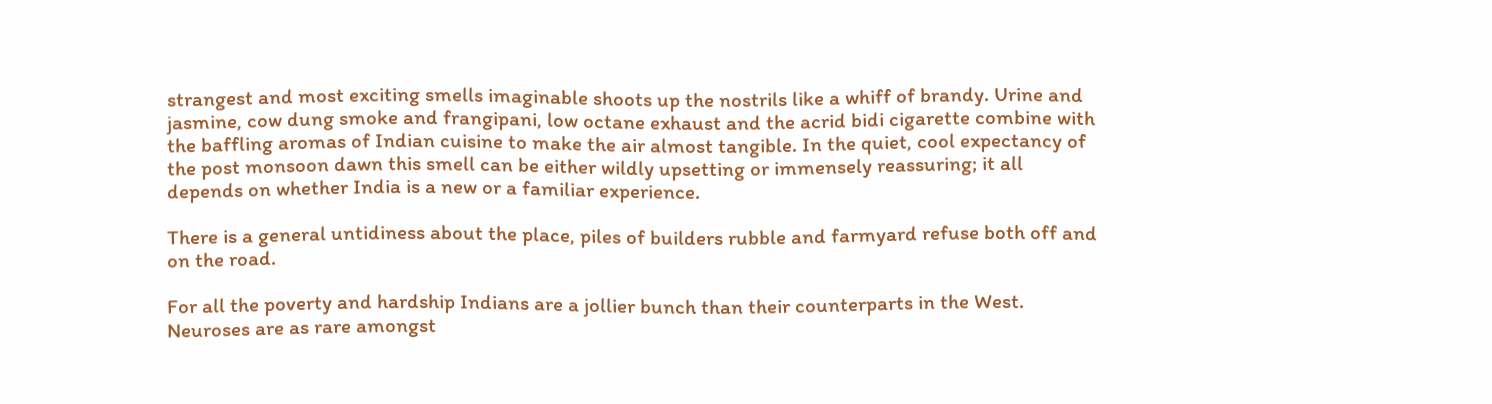strangest and most exciting smells imaginable shoots up the nostrils like a whiff of brandy. Urine and jasmine, cow dung smoke and frangipani, low octane exhaust and the acrid bidi cigarette combine with the baffling aromas of Indian cuisine to make the air almost tangible. In the quiet, cool expectancy of the post monsoon dawn this smell can be either wildly upsetting or immensely reassuring; it all depends on whether India is a new or a familiar experience.

There is a general untidiness about the place, piles of builders rubble and farmyard refuse both off and on the road.

For all the poverty and hardship Indians are a jollier bunch than their counterparts in the West. Neuroses are as rare amongst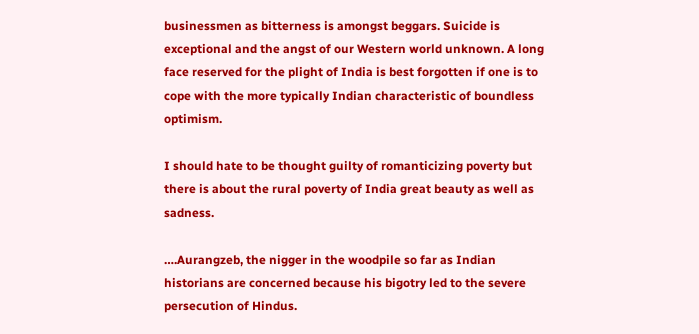businessmen as bitterness is amongst beggars. Suicide is exceptional and the angst of our Western world unknown. A long face reserved for the plight of India is best forgotten if one is to cope with the more typically Indian characteristic of boundless optimism.

I should hate to be thought guilty of romanticizing poverty but there is about the rural poverty of India great beauty as well as sadness.

….Aurangzeb, the nigger in the woodpile so far as Indian historians are concerned because his bigotry led to the severe persecution of Hindus.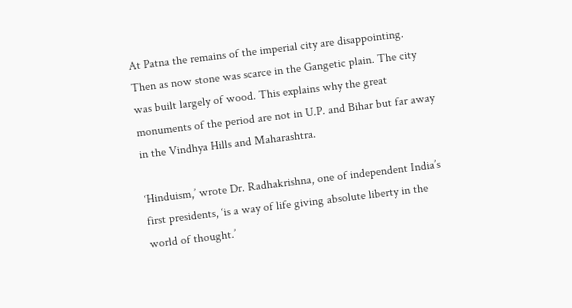At Patna the remains of the imperial city are disappointing. Then as now stone was scarce in the Gangetic plain. The city was built largely of wood. This explains why the great monuments of the period are not in U.P. and Bihar but far away in the Vindhya Hills and Maharashtra.

‘Hinduism,’ wrote Dr. Radhakrishna, one of independent India’s first presidents, ‘is a way of life giving absolute liberty in the world of thought.’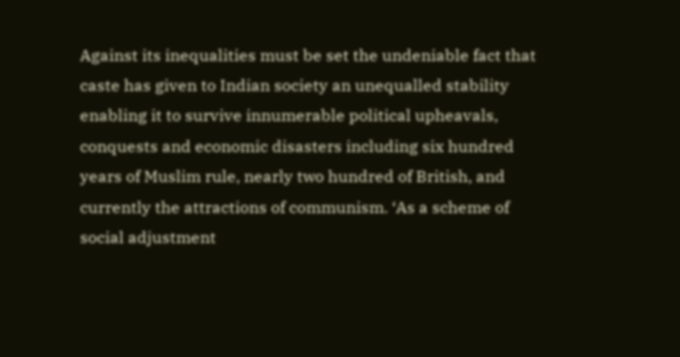Against its inequalities must be set the undeniable fact that caste has given to Indian society an unequalled stability enabling it to survive innumerable political upheavals, conquests and economic disasters including six hundred years of Muslim rule, nearly two hundred of British, and currently the attractions of communism. ‘As a scheme of social adjustment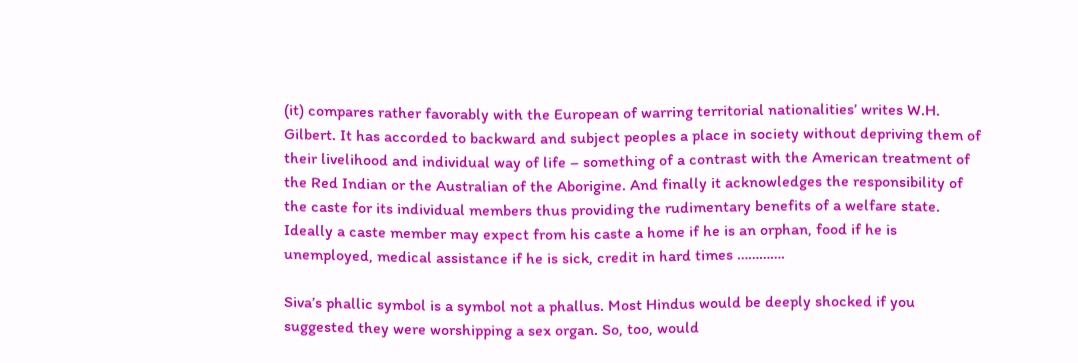(it) compares rather favorably with the European of warring territorial nationalities’ writes W.H. Gilbert. It has accorded to backward and subject peoples a place in society without depriving them of their livelihood and individual way of life – something of a contrast with the American treatment of the Red Indian or the Australian of the Aborigine. And finally it acknowledges the responsibility of the caste for its individual members thus providing the rudimentary benefits of a welfare state. Ideally a caste member may expect from his caste a home if he is an orphan, food if he is unemployed, medical assistance if he is sick, credit in hard times ………….

Siva’s phallic symbol is a symbol not a phallus. Most Hindus would be deeply shocked if you suggested they were worshipping a sex organ. So, too, would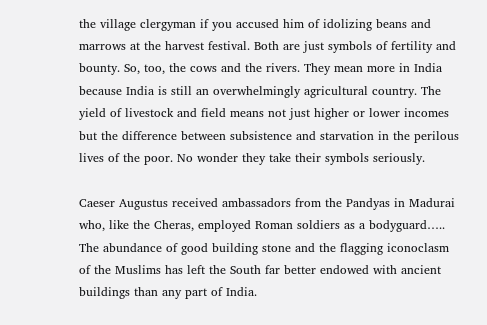the village clergyman if you accused him of idolizing beans and marrows at the harvest festival. Both are just symbols of fertility and bounty. So, too, the cows and the rivers. They mean more in India because India is still an overwhelmingly agricultural country. The yield of livestock and field means not just higher or lower incomes but the difference between subsistence and starvation in the perilous lives of the poor. No wonder they take their symbols seriously.

Caeser Augustus received ambassadors from the Pandyas in Madurai who, like the Cheras, employed Roman soldiers as a bodyguard….. The abundance of good building stone and the flagging iconoclasm of the Muslims has left the South far better endowed with ancient buildings than any part of India.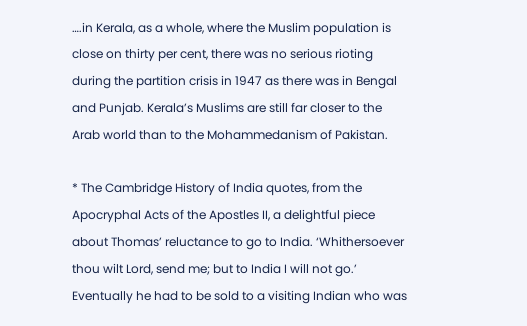….in Kerala, as a whole, where the Muslim population is close on thirty per cent, there was no serious rioting during the partition crisis in 1947 as there was in Bengal and Punjab. Kerala’s Muslims are still far closer to the Arab world than to the Mohammedanism of Pakistan.

* The Cambridge History of India quotes, from the Apocryphal Acts of the Apostles II, a delightful piece about Thomas’ reluctance to go to India. ‘Whithersoever thou wilt Lord, send me; but to India I will not go.’ Eventually he had to be sold to a visiting Indian who was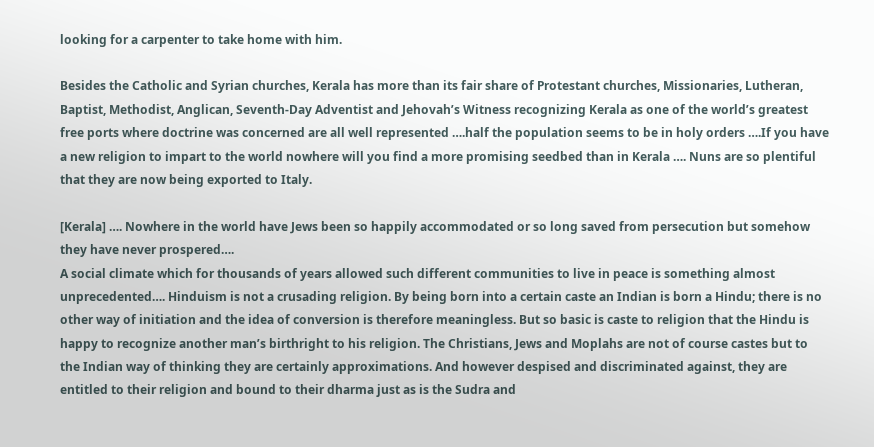looking for a carpenter to take home with him.

Besides the Catholic and Syrian churches, Kerala has more than its fair share of Protestant churches, Missionaries, Lutheran, Baptist, Methodist, Anglican, Seventh-Day Adventist and Jehovah’s Witness recognizing Kerala as one of the world’s greatest free ports where doctrine was concerned are all well represented ….half the population seems to be in holy orders ….If you have a new religion to impart to the world nowhere will you find a more promising seedbed than in Kerala …. Nuns are so plentiful that they are now being exported to Italy.

[Kerala] …. Nowhere in the world have Jews been so happily accommodated or so long saved from persecution but somehow they have never prospered….
A social climate which for thousands of years allowed such different communities to live in peace is something almost unprecedented…. Hinduism is not a crusading religion. By being born into a certain caste an Indian is born a Hindu; there is no other way of initiation and the idea of conversion is therefore meaningless. But so basic is caste to religion that the Hindu is happy to recognize another man’s birthright to his religion. The Christians, Jews and Moplahs are not of course castes but to the Indian way of thinking they are certainly approximations. And however despised and discriminated against, they are entitled to their religion and bound to their dharma just as is the Sudra and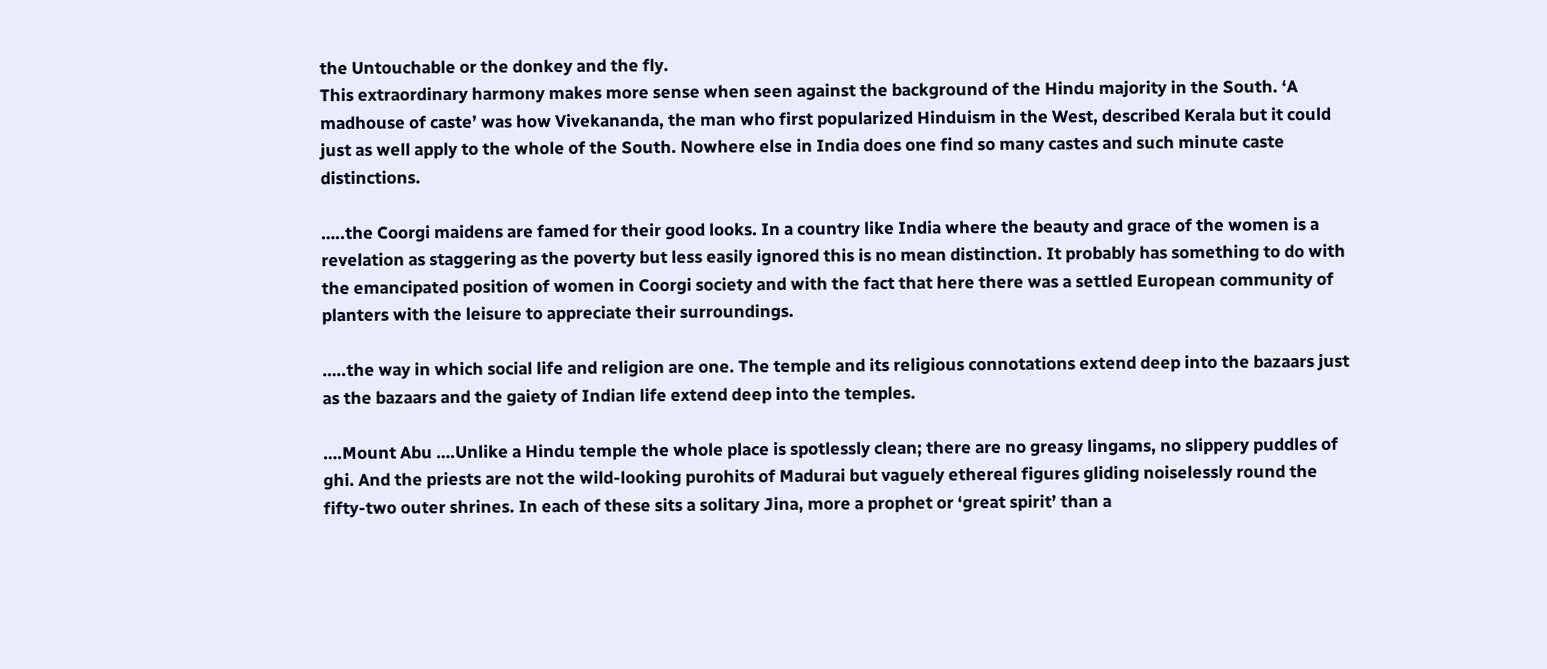the Untouchable or the donkey and the fly.
This extraordinary harmony makes more sense when seen against the background of the Hindu majority in the South. ‘A madhouse of caste’ was how Vivekananda, the man who first popularized Hinduism in the West, described Kerala but it could just as well apply to the whole of the South. Nowhere else in India does one find so many castes and such minute caste distinctions.

…..the Coorgi maidens are famed for their good looks. In a country like India where the beauty and grace of the women is a revelation as staggering as the poverty but less easily ignored this is no mean distinction. It probably has something to do with the emancipated position of women in Coorgi society and with the fact that here there was a settled European community of planters with the leisure to appreciate their surroundings.

…..the way in which social life and religion are one. The temple and its religious connotations extend deep into the bazaars just as the bazaars and the gaiety of Indian life extend deep into the temples.

….Mount Abu ….Unlike a Hindu temple the whole place is spotlessly clean; there are no greasy lingams, no slippery puddles of ghi. And the priests are not the wild-looking purohits of Madurai but vaguely ethereal figures gliding noiselessly round the fifty-two outer shrines. In each of these sits a solitary Jina, more a prophet or ‘great spirit’ than a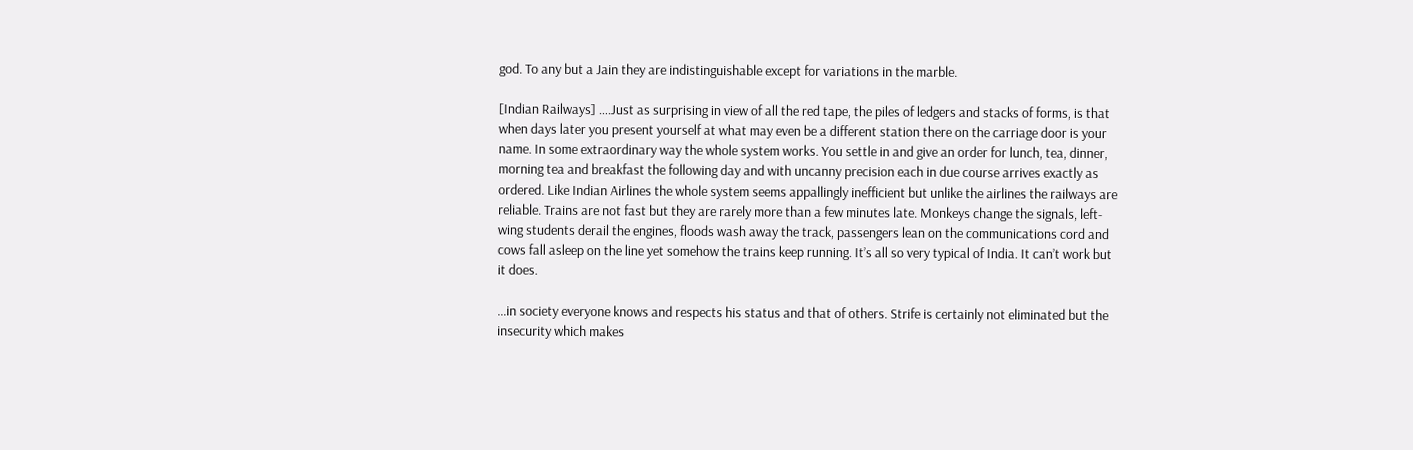god. To any but a Jain they are indistinguishable except for variations in the marble.

[Indian Railways] ….Just as surprising in view of all the red tape, the piles of ledgers and stacks of forms, is that when days later you present yourself at what may even be a different station there on the carriage door is your name. In some extraordinary way the whole system works. You settle in and give an order for lunch, tea, dinner, morning tea and breakfast the following day and with uncanny precision each in due course arrives exactly as ordered. Like Indian Airlines the whole system seems appallingly inefficient but unlike the airlines the railways are reliable. Trains are not fast but they are rarely more than a few minutes late. Monkeys change the signals, left-wing students derail the engines, floods wash away the track, passengers lean on the communications cord and cows fall asleep on the line yet somehow the trains keep running. It’s all so very typical of India. It can’t work but it does.

…in society everyone knows and respects his status and that of others. Strife is certainly not eliminated but the insecurity which makes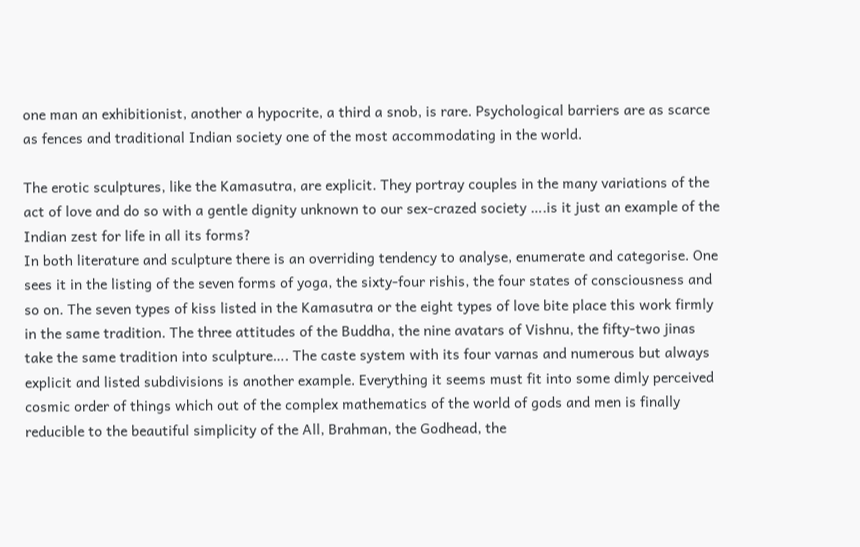one man an exhibitionist, another a hypocrite, a third a snob, is rare. Psychological barriers are as scarce as fences and traditional Indian society one of the most accommodating in the world.

The erotic sculptures, like the Kamasutra, are explicit. They portray couples in the many variations of the act of love and do so with a gentle dignity unknown to our sex-crazed society ….is it just an example of the Indian zest for life in all its forms?
In both literature and sculpture there is an overriding tendency to analyse, enumerate and categorise. One sees it in the listing of the seven forms of yoga, the sixty-four rishis, the four states of consciousness and so on. The seven types of kiss listed in the Kamasutra or the eight types of love bite place this work firmly in the same tradition. The three attitudes of the Buddha, the nine avatars of Vishnu, the fifty-two jinas take the same tradition into sculpture…. The caste system with its four varnas and numerous but always explicit and listed subdivisions is another example. Everything it seems must fit into some dimly perceived cosmic order of things which out of the complex mathematics of the world of gods and men is finally reducible to the beautiful simplicity of the All, Brahman, the Godhead, the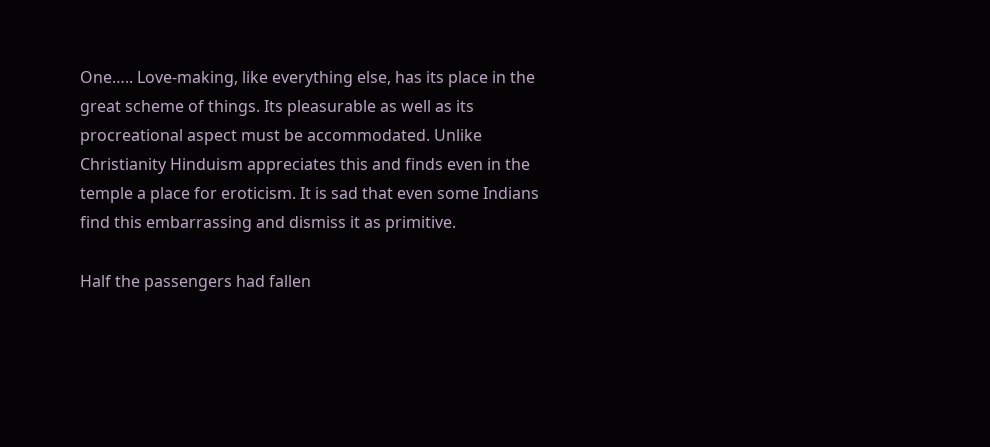One….. Love-making, like everything else, has its place in the great scheme of things. Its pleasurable as well as its procreational aspect must be accommodated. Unlike Christianity Hinduism appreciates this and finds even in the temple a place for eroticism. It is sad that even some Indians find this embarrassing and dismiss it as primitive.

Half the passengers had fallen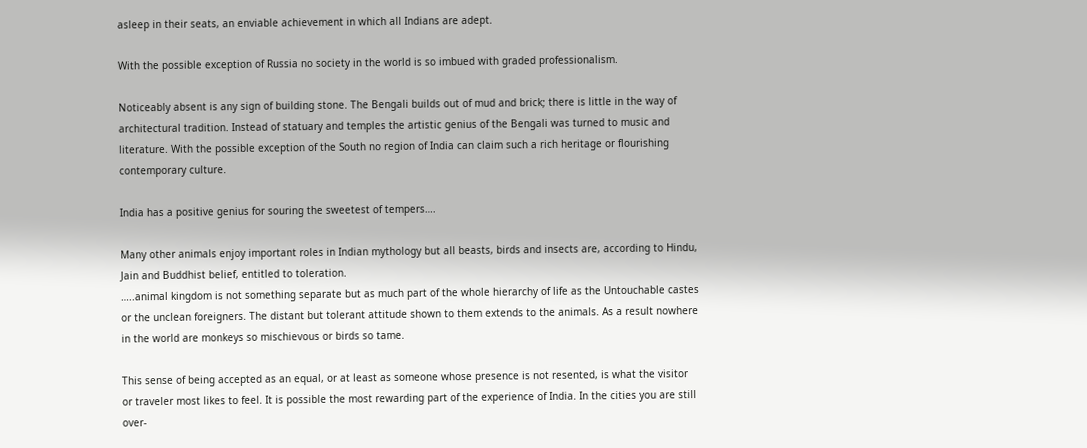asleep in their seats, an enviable achievement in which all Indians are adept.

With the possible exception of Russia no society in the world is so imbued with graded professionalism.

Noticeably absent is any sign of building stone. The Bengali builds out of mud and brick; there is little in the way of architectural tradition. Instead of statuary and temples the artistic genius of the Bengali was turned to music and literature. With the possible exception of the South no region of India can claim such a rich heritage or flourishing contemporary culture.

India has a positive genius for souring the sweetest of tempers….

Many other animals enjoy important roles in Indian mythology but all beasts, birds and insects are, according to Hindu, Jain and Buddhist belief, entitled to toleration.
…..animal kingdom is not something separate but as much part of the whole hierarchy of life as the Untouchable castes or the unclean foreigners. The distant but tolerant attitude shown to them extends to the animals. As a result nowhere in the world are monkeys so mischievous or birds so tame.

This sense of being accepted as an equal, or at least as someone whose presence is not resented, is what the visitor or traveler most likes to feel. It is possible the most rewarding part of the experience of India. In the cities you are still over-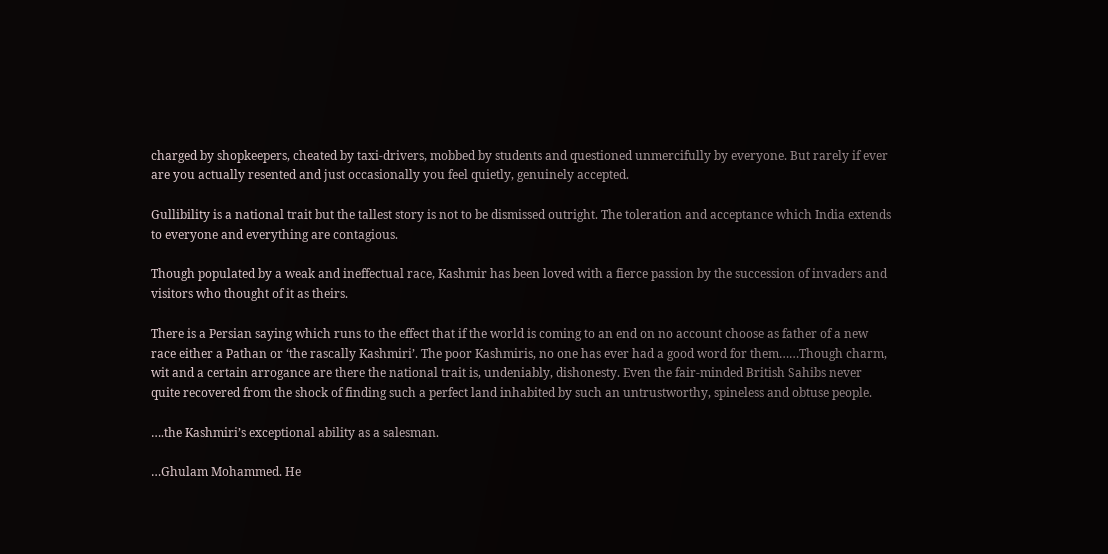charged by shopkeepers, cheated by taxi-drivers, mobbed by students and questioned unmercifully by everyone. But rarely if ever are you actually resented and just occasionally you feel quietly, genuinely accepted.

Gullibility is a national trait but the tallest story is not to be dismissed outright. The toleration and acceptance which India extends to everyone and everything are contagious.

Though populated by a weak and ineffectual race, Kashmir has been loved with a fierce passion by the succession of invaders and visitors who thought of it as theirs.

There is a Persian saying which runs to the effect that if the world is coming to an end on no account choose as father of a new race either a Pathan or ‘the rascally Kashmiri’. The poor Kashmiris, no one has ever had a good word for them……Though charm, wit and a certain arrogance are there the national trait is, undeniably, dishonesty. Even the fair-minded British Sahibs never quite recovered from the shock of finding such a perfect land inhabited by such an untrustworthy, spineless and obtuse people.

….the Kashmiri’s exceptional ability as a salesman.

…Ghulam Mohammed. He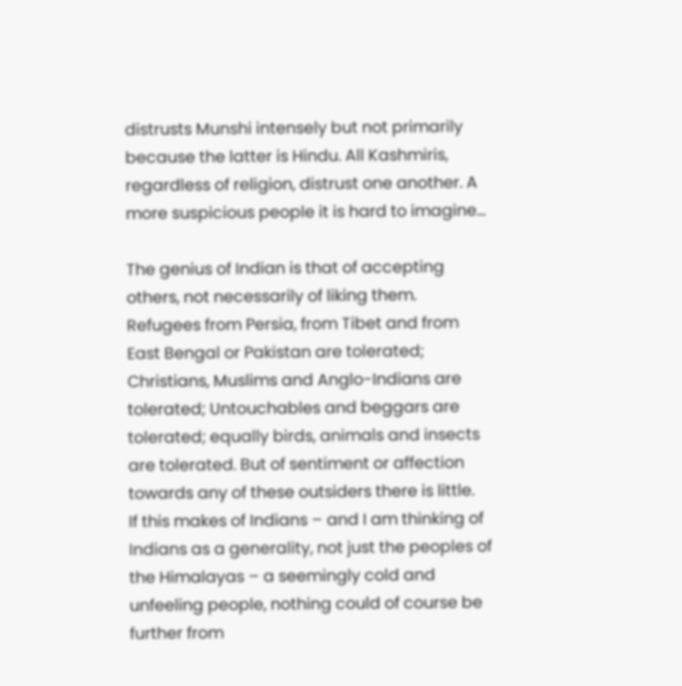distrusts Munshi intensely but not primarily because the latter is Hindu. All Kashmiris, regardless of religion, distrust one another. A more suspicious people it is hard to imagine…

The genius of Indian is that of accepting others, not necessarily of liking them. Refugees from Persia, from Tibet and from East Bengal or Pakistan are tolerated; Christians, Muslims and Anglo-Indians are tolerated; Untouchables and beggars are tolerated; equally birds, animals and insects are tolerated. But of sentiment or affection towards any of these outsiders there is little.
If this makes of Indians – and I am thinking of Indians as a generality, not just the peoples of the Himalayas – a seemingly cold and unfeeling people, nothing could of course be further from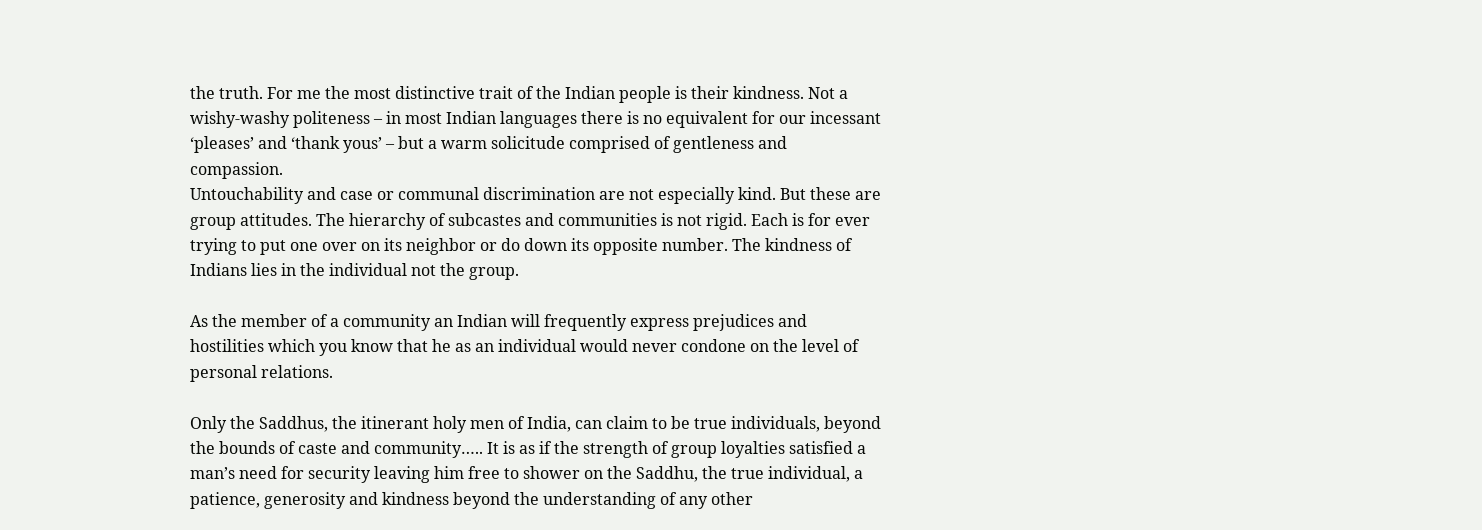the truth. For me the most distinctive trait of the Indian people is their kindness. Not a wishy-washy politeness – in most Indian languages there is no equivalent for our incessant ‘pleases’ and ‘thank yous’ – but a warm solicitude comprised of gentleness and compassion.
Untouchability and case or communal discrimination are not especially kind. But these are group attitudes. The hierarchy of subcastes and communities is not rigid. Each is for ever trying to put one over on its neighbor or do down its opposite number. The kindness of Indians lies in the individual not the group.

As the member of a community an Indian will frequently express prejudices and hostilities which you know that he as an individual would never condone on the level of personal relations.

Only the Saddhus, the itinerant holy men of India, can claim to be true individuals, beyond the bounds of caste and community….. It is as if the strength of group loyalties satisfied a man’s need for security leaving him free to shower on the Saddhu, the true individual, a patience, generosity and kindness beyond the understanding of any other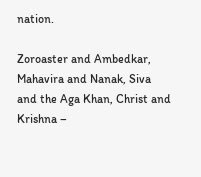nation.

Zoroaster and Ambedkar, Mahavira and Nanak, Siva and the Aga Khan, Christ and Krishna –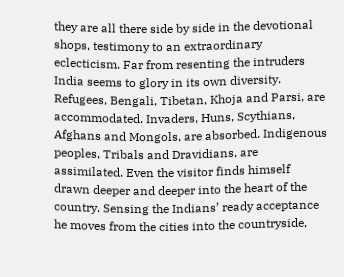they are all there side by side in the devotional shops, testimony to an extraordinary eclecticism. Far from resenting the intruders India seems to glory in its own diversity. Refugees, Bengali, Tibetan, Khoja and Parsi, are accommodated. Invaders, Huns, Scythians, Afghans and Mongols, are absorbed. Indigenous peoples, Tribals and Dravidians, are assimilated. Even the visitor finds himself drawn deeper and deeper into the heart of the country. Sensing the Indians’ ready acceptance he moves from the cities into the countryside,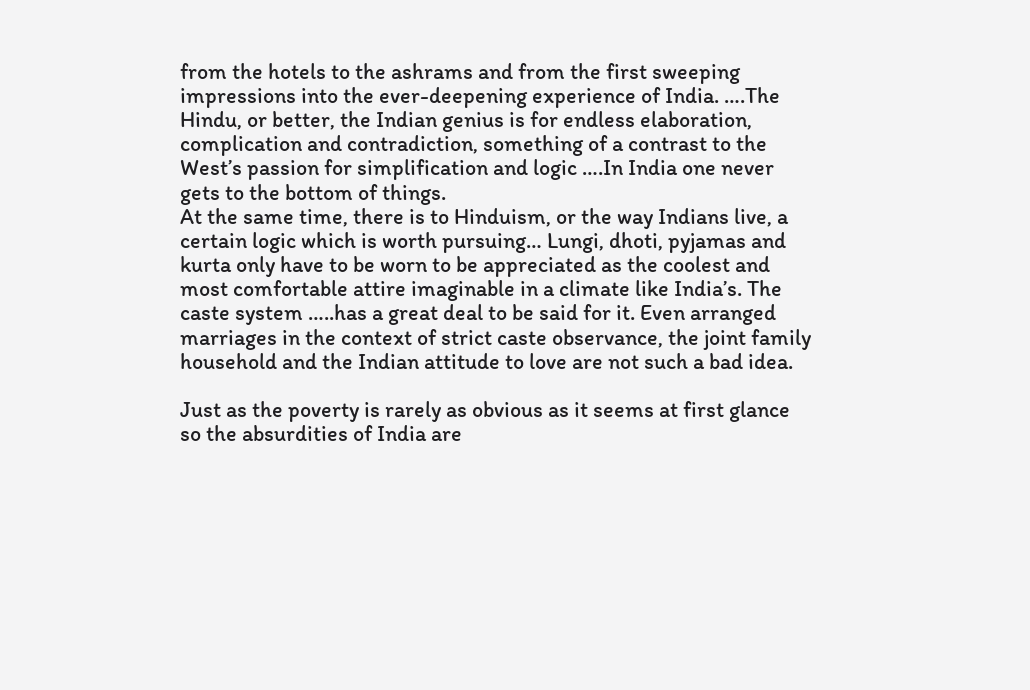from the hotels to the ashrams and from the first sweeping impressions into the ever-deepening experience of India. ….The Hindu, or better, the Indian genius is for endless elaboration, complication and contradiction, something of a contrast to the West’s passion for simplification and logic ….In India one never gets to the bottom of things.
At the same time, there is to Hinduism, or the way Indians live, a certain logic which is worth pursuing… Lungi, dhoti, pyjamas and kurta only have to be worn to be appreciated as the coolest and most comfortable attire imaginable in a climate like India’s. The caste system …..has a great deal to be said for it. Even arranged marriages in the context of strict caste observance, the joint family household and the Indian attitude to love are not such a bad idea.

Just as the poverty is rarely as obvious as it seems at first glance so the absurdities of India are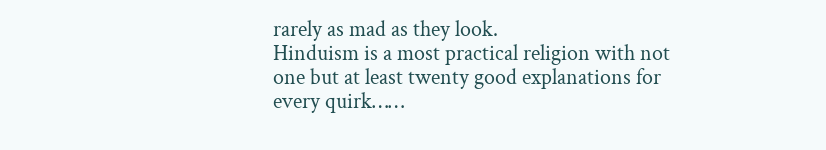rarely as mad as they look.
Hinduism is a most practical religion with not one but at least twenty good explanations for every quirk……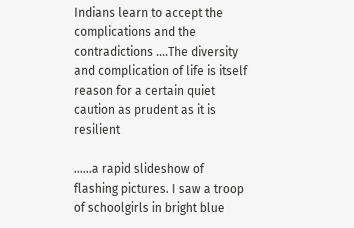Indians learn to accept the complications and the contradictions ….The diversity and complication of life is itself reason for a certain quiet caution as prudent as it is resilient

……a rapid slideshow of flashing pictures. I saw a troop of schoolgirls in bright blue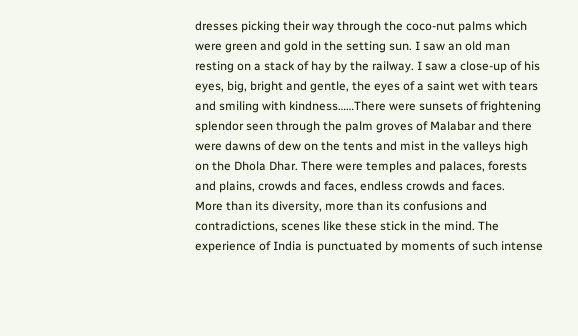dresses picking their way through the coco-nut palms which were green and gold in the setting sun. I saw an old man resting on a stack of hay by the railway. I saw a close-up of his eyes, big, bright and gentle, the eyes of a saint wet with tears and smiling with kindness……There were sunsets of frightening splendor seen through the palm groves of Malabar and there were dawns of dew on the tents and mist in the valleys high on the Dhola Dhar. There were temples and palaces, forests and plains, crowds and faces, endless crowds and faces.
More than its diversity, more than its confusions and contradictions, scenes like these stick in the mind. The experience of India is punctuated by moments of such intense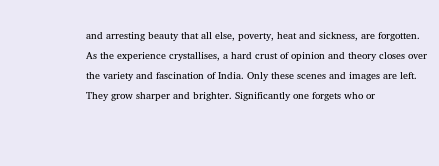and arresting beauty that all else, poverty, heat and sickness, are forgotten. As the experience crystallises, a hard crust of opinion and theory closes over the variety and fascination of India. Only these scenes and images are left. They grow sharper and brighter. Significantly one forgets who or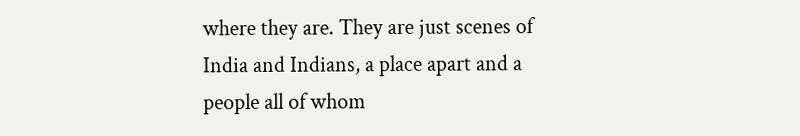where they are. They are just scenes of India and Indians, a place apart and a people all of whom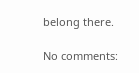belong there.

No comments: